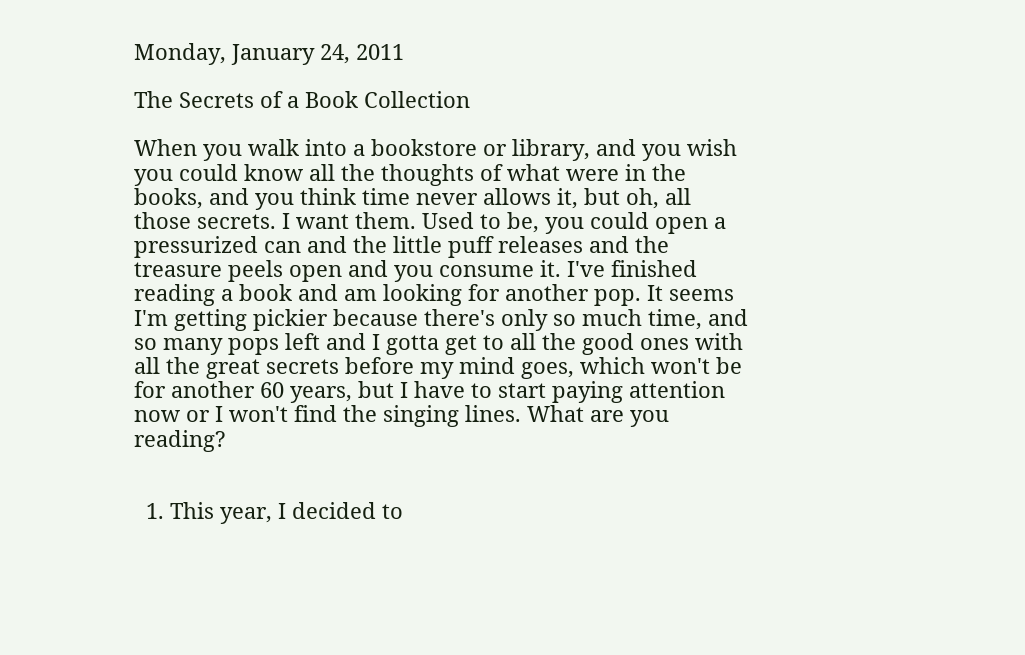Monday, January 24, 2011

The Secrets of a Book Collection

When you walk into a bookstore or library, and you wish you could know all the thoughts of what were in the books, and you think time never allows it, but oh, all those secrets. I want them. Used to be, you could open a pressurized can and the little puff releases and the treasure peels open and you consume it. I've finished reading a book and am looking for another pop. It seems I'm getting pickier because there's only so much time, and so many pops left and I gotta get to all the good ones with all the great secrets before my mind goes, which won't be for another 60 years, but I have to start paying attention now or I won't find the singing lines. What are you reading?


  1. This year, I decided to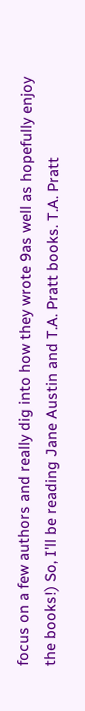focus on a few authors and really dig into how they wrote 9as well as hopefully enjoy the books!) So, I'll be reading Jane Austin and T.A. Pratt books. T.A. Pratt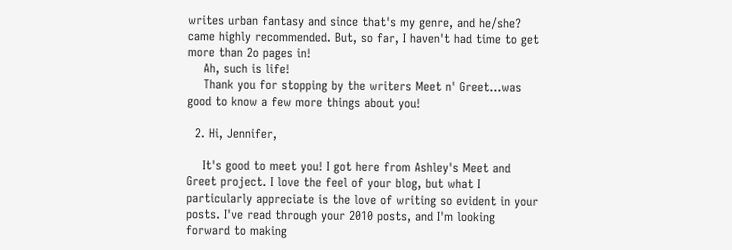writes urban fantasy and since that's my genre, and he/she? came highly recommended. But, so far, I haven't had time to get more than 2o pages in!
    Ah, such is life!
    Thank you for stopping by the writers Meet n' Greet...was good to know a few more things about you!

  2. Hi, Jennifer,

    It's good to meet you! I got here from Ashley's Meet and Greet project. I love the feel of your blog, but what I particularly appreciate is the love of writing so evident in your posts. I've read through your 2010 posts, and I'm looking forward to making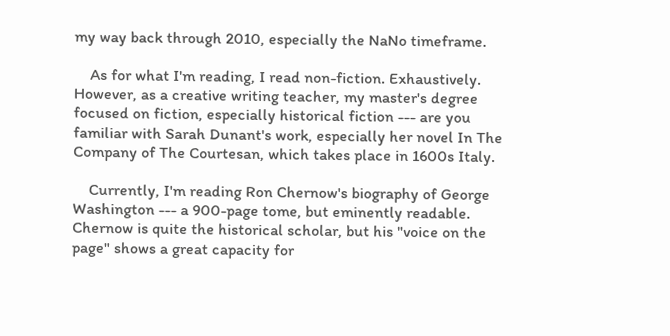my way back through 2010, especially the NaNo timeframe.

    As for what I'm reading, I read non-fiction. Exhaustively. However, as a creative writing teacher, my master's degree focused on fiction, especially historical fiction --- are you familiar with Sarah Dunant's work, especially her novel In The Company of The Courtesan, which takes place in 1600s Italy.

    Currently, I'm reading Ron Chernow's biography of George Washington --- a 900-page tome, but eminently readable. Chernow is quite the historical scholar, but his "voice on the page" shows a great capacity for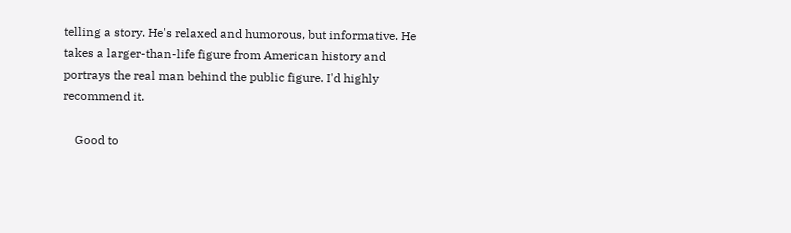telling a story. He's relaxed and humorous, but informative. He takes a larger-than-life figure from American history and portrays the real man behind the public figure. I'd highly recommend it.

    Good to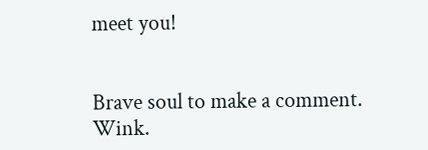meet you!


Brave soul to make a comment. Wink.